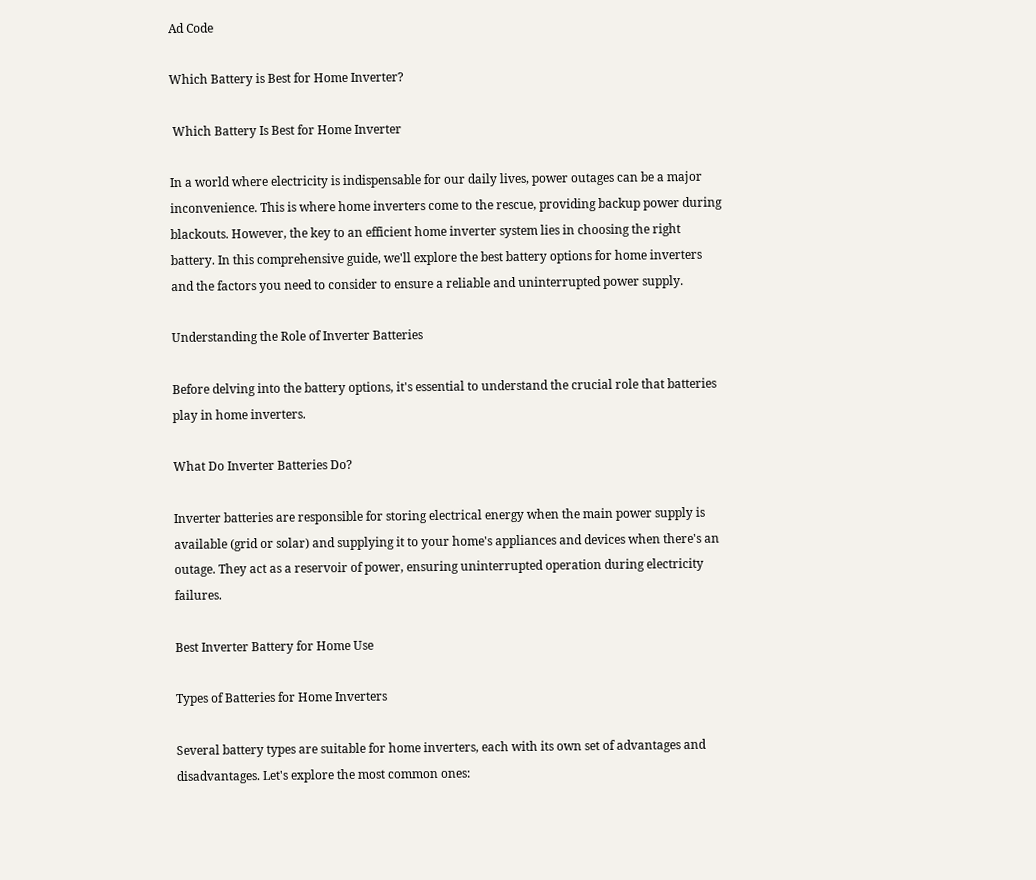Ad Code

Which Battery is Best for Home Inverter?

 Which Battery Is Best for Home Inverter

In a world where electricity is indispensable for our daily lives, power outages can be a major inconvenience. This is where home inverters come to the rescue, providing backup power during blackouts. However, the key to an efficient home inverter system lies in choosing the right battery. In this comprehensive guide, we'll explore the best battery options for home inverters and the factors you need to consider to ensure a reliable and uninterrupted power supply.

Understanding the Role of Inverter Batteries

Before delving into the battery options, it's essential to understand the crucial role that batteries play in home inverters.

What Do Inverter Batteries Do?

Inverter batteries are responsible for storing electrical energy when the main power supply is available (grid or solar) and supplying it to your home's appliances and devices when there's an outage. They act as a reservoir of power, ensuring uninterrupted operation during electricity failures.

Best Inverter Battery for Home Use

Types of Batteries for Home Inverters

Several battery types are suitable for home inverters, each with its own set of advantages and disadvantages. Let's explore the most common ones: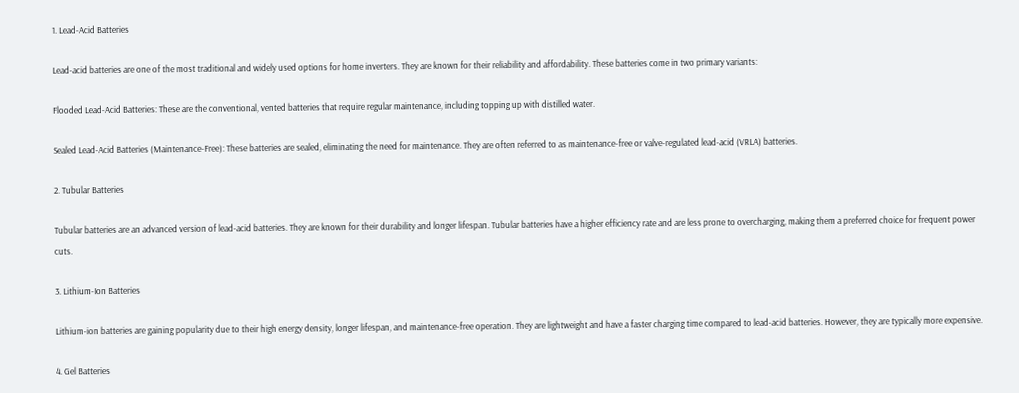1. Lead-Acid Batteries

Lead-acid batteries are one of the most traditional and widely used options for home inverters. They are known for their reliability and affordability. These batteries come in two primary variants:

Flooded Lead-Acid Batteries: These are the conventional, vented batteries that require regular maintenance, including topping up with distilled water.

Sealed Lead-Acid Batteries (Maintenance-Free): These batteries are sealed, eliminating the need for maintenance. They are often referred to as maintenance-free or valve-regulated lead-acid (VRLA) batteries.

2. Tubular Batteries

Tubular batteries are an advanced version of lead-acid batteries. They are known for their durability and longer lifespan. Tubular batteries have a higher efficiency rate and are less prone to overcharging, making them a preferred choice for frequent power cuts.

3. Lithium-Ion Batteries

Lithium-ion batteries are gaining popularity due to their high energy density, longer lifespan, and maintenance-free operation. They are lightweight and have a faster charging time compared to lead-acid batteries. However, they are typically more expensive.

4. Gel Batteries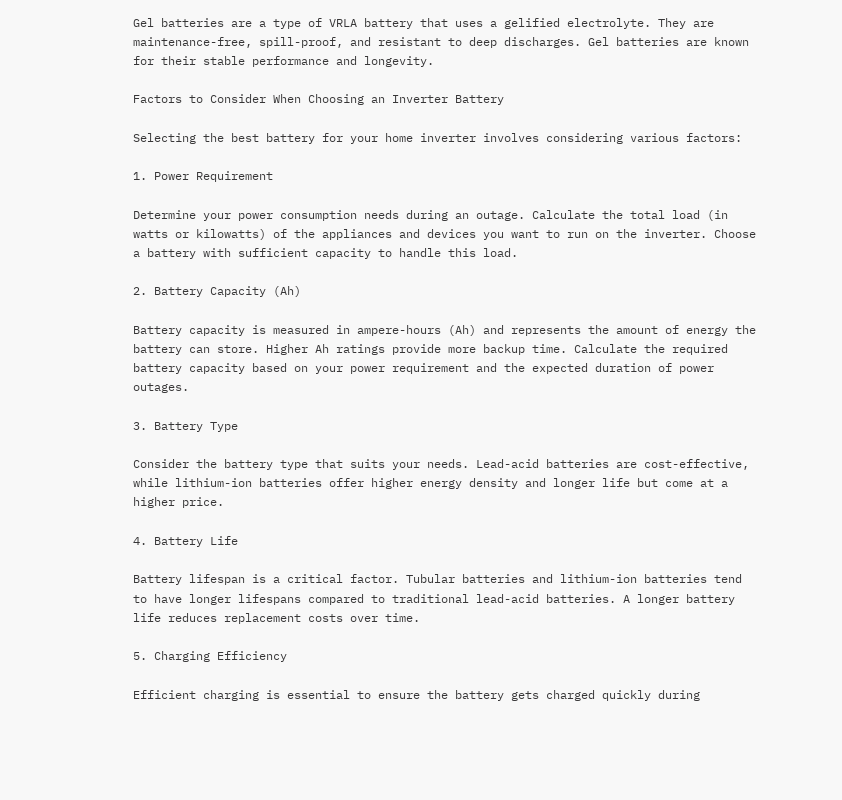Gel batteries are a type of VRLA battery that uses a gelified electrolyte. They are maintenance-free, spill-proof, and resistant to deep discharges. Gel batteries are known for their stable performance and longevity.

Factors to Consider When Choosing an Inverter Battery

Selecting the best battery for your home inverter involves considering various factors:

1. Power Requirement

Determine your power consumption needs during an outage. Calculate the total load (in watts or kilowatts) of the appliances and devices you want to run on the inverter. Choose a battery with sufficient capacity to handle this load.

2. Battery Capacity (Ah)

Battery capacity is measured in ampere-hours (Ah) and represents the amount of energy the battery can store. Higher Ah ratings provide more backup time. Calculate the required battery capacity based on your power requirement and the expected duration of power outages.

3. Battery Type

Consider the battery type that suits your needs. Lead-acid batteries are cost-effective, while lithium-ion batteries offer higher energy density and longer life but come at a higher price.

4. Battery Life

Battery lifespan is a critical factor. Tubular batteries and lithium-ion batteries tend to have longer lifespans compared to traditional lead-acid batteries. A longer battery life reduces replacement costs over time.

5. Charging Efficiency

Efficient charging is essential to ensure the battery gets charged quickly during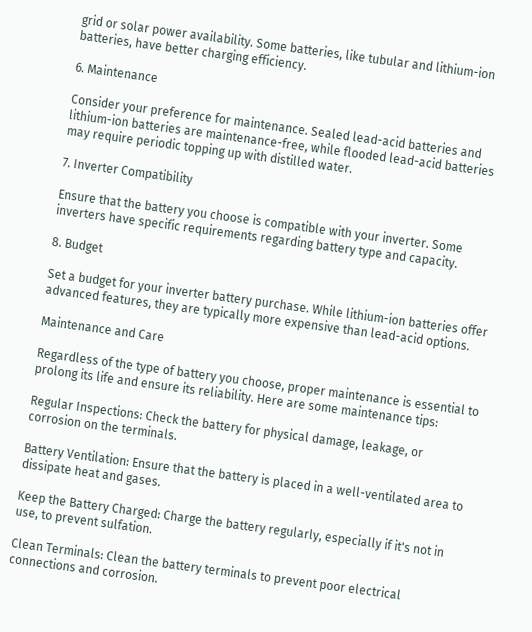grid or solar power availability. Some batteries, like tubular and lithium-ion batteries, have better charging efficiency.

6. Maintenance

Consider your preference for maintenance. Sealed lead-acid batteries and lithium-ion batteries are maintenance-free, while flooded lead-acid batteries may require periodic topping up with distilled water.

7. Inverter Compatibility

Ensure that the battery you choose is compatible with your inverter. Some inverters have specific requirements regarding battery type and capacity.

8. Budget

Set a budget for your inverter battery purchase. While lithium-ion batteries offer advanced features, they are typically more expensive than lead-acid options.

Maintenance and Care

Regardless of the type of battery you choose, proper maintenance is essential to prolong its life and ensure its reliability. Here are some maintenance tips:

Regular Inspections: Check the battery for physical damage, leakage, or corrosion on the terminals.

Battery Ventilation: Ensure that the battery is placed in a well-ventilated area to dissipate heat and gases.

Keep the Battery Charged: Charge the battery regularly, especially if it's not in use, to prevent sulfation.

Clean Terminals: Clean the battery terminals to prevent poor electrical connections and corrosion.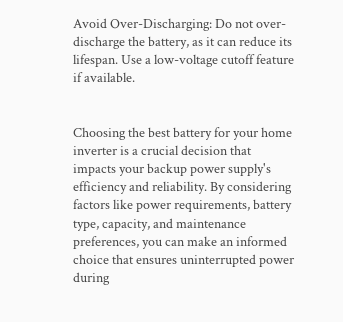Avoid Over-Discharging: Do not over-discharge the battery, as it can reduce its lifespan. Use a low-voltage cutoff feature if available.


Choosing the best battery for your home inverter is a crucial decision that impacts your backup power supply's efficiency and reliability. By considering factors like power requirements, battery type, capacity, and maintenance preferences, you can make an informed choice that ensures uninterrupted power during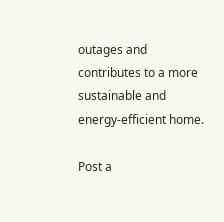outages and contributes to a more sustainable and energy-efficient home.

Post a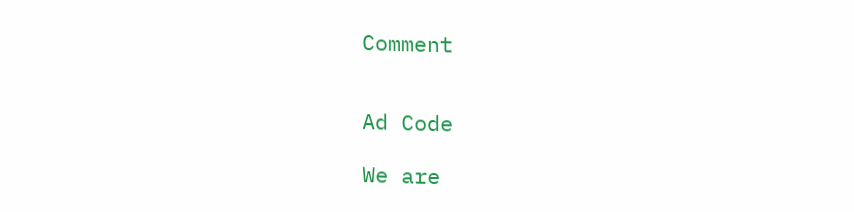Comment


Ad Code

We are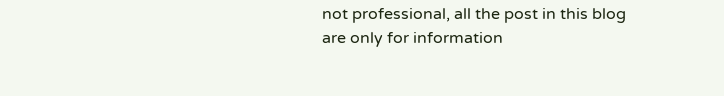not professional, all the post in this blog are only for information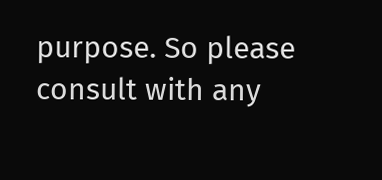purpose. So please consult with any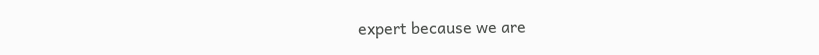expert because we are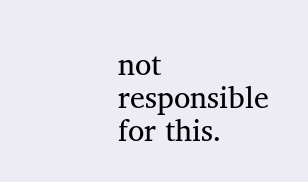not responsible for this.